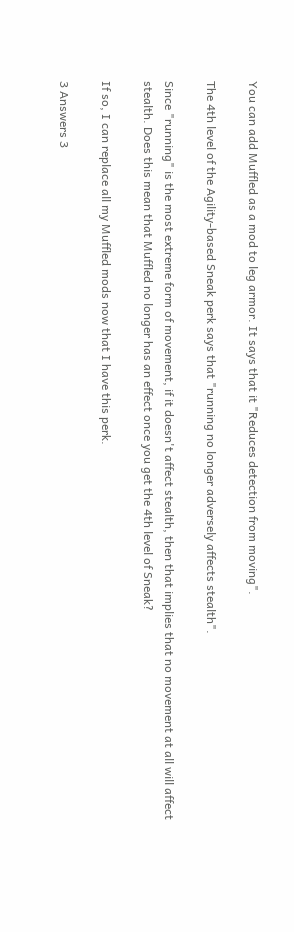You can add Muffled as a mod to leg armor. It says that it "Reduces detection from moving".

The 4th level of the Agility-based Sneak perk says that "running no longer adversely affects stealth".

Since "running" is the most extreme form of movement, if it doesn't affect stealth, then that implies that no movement at all will affect stealth. Does this mean that Muffled no longer has an effect once you get the 4th level of Sneak?

If so, I can replace all my Muffled mods now that I have this perk.

3 Answers 3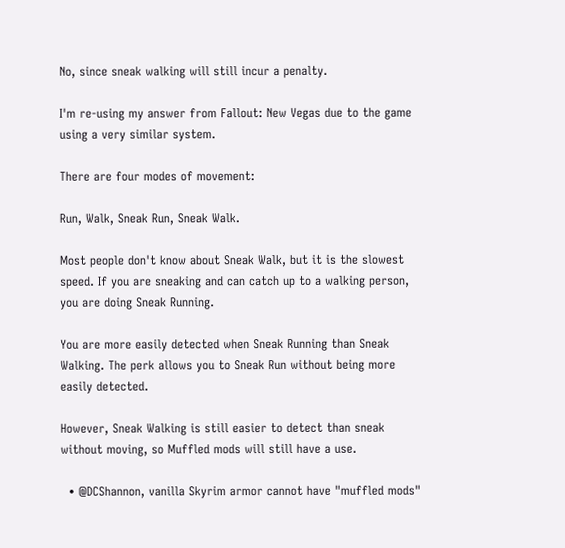No, since sneak walking will still incur a penalty.

I'm re-using my answer from Fallout: New Vegas due to the game using a very similar system.

There are four modes of movement:

Run, Walk, Sneak Run, Sneak Walk.

Most people don't know about Sneak Walk, but it is the slowest speed. If you are sneaking and can catch up to a walking person, you are doing Sneak Running.

You are more easily detected when Sneak Running than Sneak Walking. The perk allows you to Sneak Run without being more easily detected.

However, Sneak Walking is still easier to detect than sneak without moving, so Muffled mods will still have a use.

  • @DCShannon, vanilla Skyrim armor cannot have "muffled mods"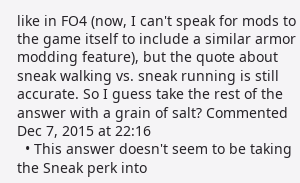like in FO4 (now, I can't speak for mods to the game itself to include a similar armor modding feature), but the quote about sneak walking vs. sneak running is still accurate. So I guess take the rest of the answer with a grain of salt? Commented Dec 7, 2015 at 22:16
  • This answer doesn't seem to be taking the Sneak perk into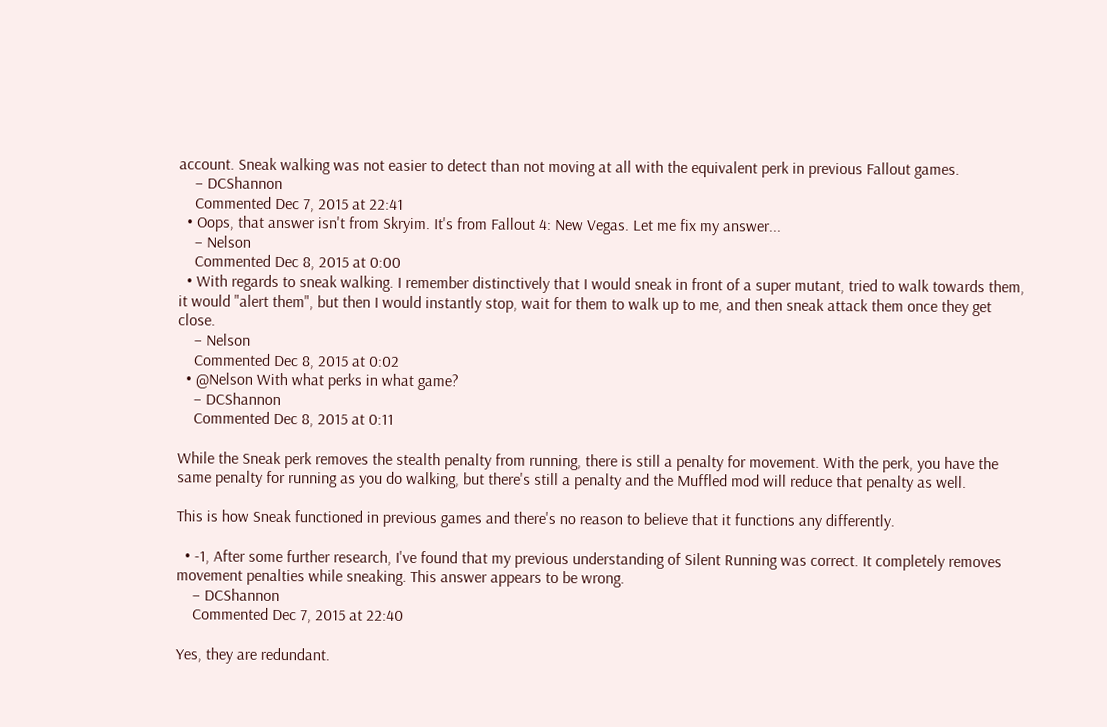account. Sneak walking was not easier to detect than not moving at all with the equivalent perk in previous Fallout games.
    – DCShannon
    Commented Dec 7, 2015 at 22:41
  • Oops, that answer isn't from Skryim. It's from Fallout 4: New Vegas. Let me fix my answer...
    – Nelson
    Commented Dec 8, 2015 at 0:00
  • With regards to sneak walking. I remember distinctively that I would sneak in front of a super mutant, tried to walk towards them, it would "alert them", but then I would instantly stop, wait for them to walk up to me, and then sneak attack them once they get close.
    – Nelson
    Commented Dec 8, 2015 at 0:02
  • @Nelson With what perks in what game?
    – DCShannon
    Commented Dec 8, 2015 at 0:11

While the Sneak perk removes the stealth penalty from running, there is still a penalty for movement. With the perk, you have the same penalty for running as you do walking, but there's still a penalty and the Muffled mod will reduce that penalty as well.

This is how Sneak functioned in previous games and there's no reason to believe that it functions any differently.

  • -1, After some further research, I've found that my previous understanding of Silent Running was correct. It completely removes movement penalties while sneaking. This answer appears to be wrong.
    – DCShannon
    Commented Dec 7, 2015 at 22:40

Yes, they are redundant.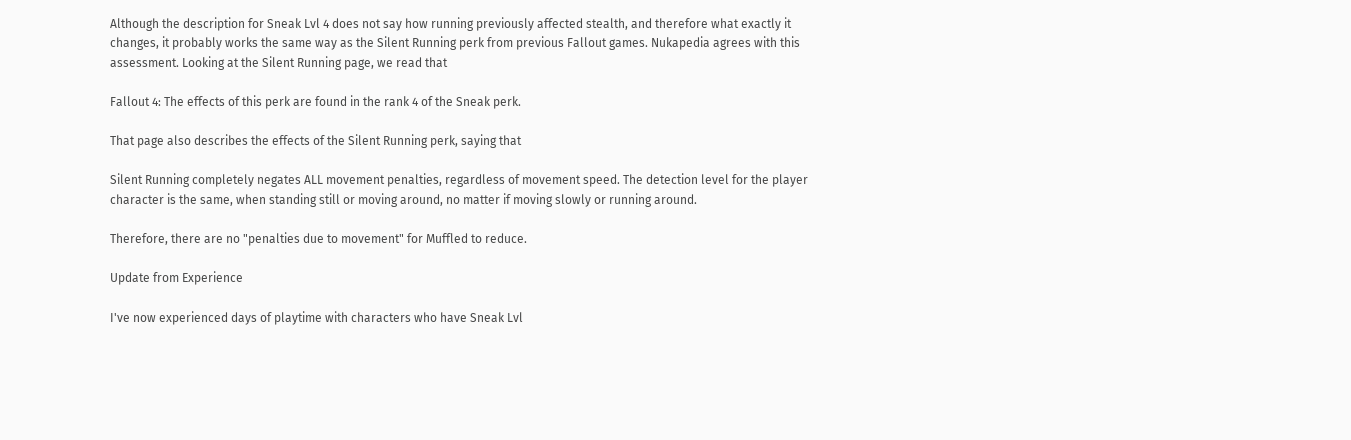Although the description for Sneak Lvl 4 does not say how running previously affected stealth, and therefore what exactly it changes, it probably works the same way as the Silent Running perk from previous Fallout games. Nukapedia agrees with this assessment. Looking at the Silent Running page, we read that

Fallout 4: The effects of this perk are found in the rank 4 of the Sneak perk.

That page also describes the effects of the Silent Running perk, saying that

Silent Running completely negates ALL movement penalties, regardless of movement speed. The detection level for the player character is the same, when standing still or moving around, no matter if moving slowly or running around.

Therefore, there are no "penalties due to movement" for Muffled to reduce.

Update from Experience

I've now experienced days of playtime with characters who have Sneak Lvl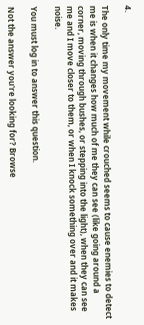4.

The only time my movement while crouched seems to cause enemies to detect me is when it changes how much of me they can see (like going around a corner, moving through bushes, or stepping into the light), when they can see me and I move closer to them, or when I knock something over and it makes noise.

You must log in to answer this question.

Not the answer you're looking for? Browse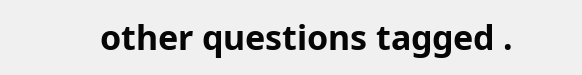other questions tagged .